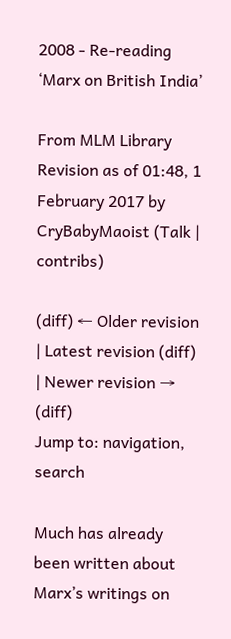2008 - Re-reading ‘Marx on British India’

From MLM Library
Revision as of 01:48, 1 February 2017 by CryBabyMaoist (Talk | contribs)

(diff) ← Older revision | Latest revision (diff) | Newer revision → (diff)
Jump to: navigation, search

Much has already been written about Marx’s writings on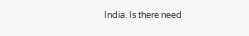India. Is there need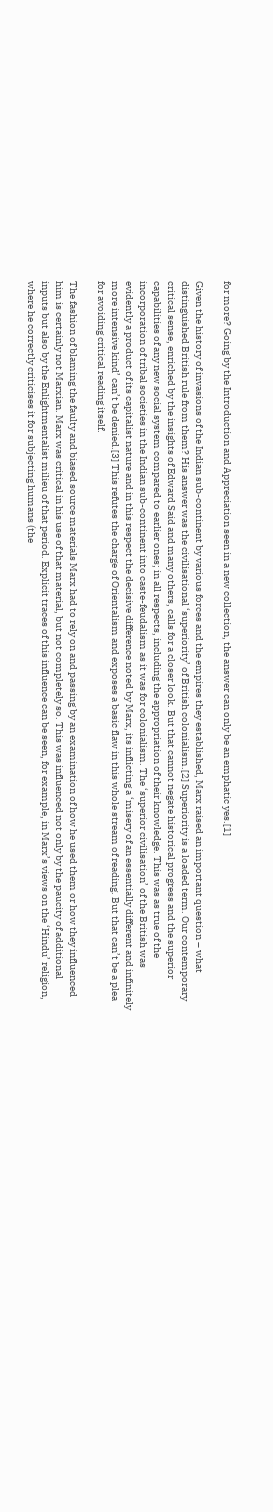for more? Going by the Introduction and Appreciation seen in a new collection, the answer can only be an emphatic yes.[1]

Given the history of invasions of the Indian sub-continent by various forces and the empires they established, Marx raised an important question – what distinguished British rule from them? His answer was the civilisational ‘superiority’ of British colonialism.[2] Superiority is a loaded term. Our contemporary critical sense, enriched by the insights of Edward Said and many others, calls for a closer look. But that cannot negate historical progress and the superior capabilities of any new social system compared to earlier ones; in all respects, including the appropriation of their knowledge. This was as true of the incorporation of tribal societies in the Indian sub-continent into caste-feudalism as it was for colonialism. The ‘superior civilisation’ of the British was evidently a product of its capitalist nature and in this respect the decisive difference noted by Marx, its inflicting a ‘misery of an essentially different and infinitely more intensive kind’ can’t be denied.[3] This refutes the charge of Orientalism and exposes a basic flaw in this whole stream of reading. But that can’t be a plea for avoiding critical reading itself.

The fashion of blaming the faulty and biased source materials Marx had to rely on and passing by an examination of how he used them or how they influenced him is certainly not Marxian. Marx was critical in his use of that material, but not completely so. This was influenced not only by the paucity of additional inputs but also by the Enlightmentalist milieu of that period. Explicit traces of this influence can be seen, for example, in Marx’s views on the ‘Hindu’ religion, where he correctly criticises it for subjecting humans (the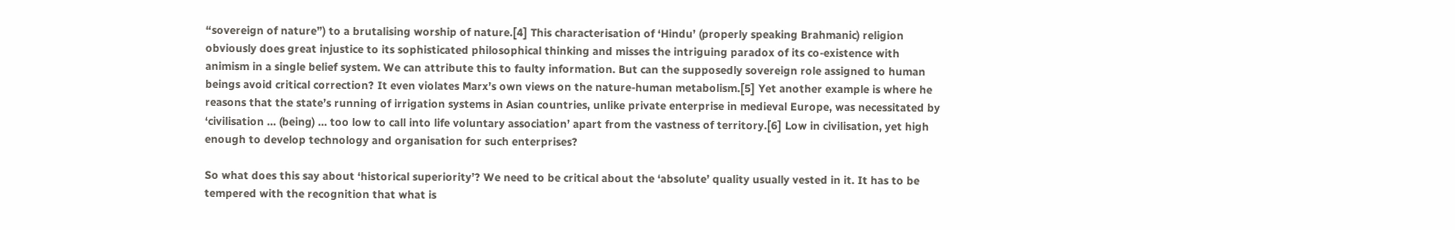“sovereign of nature”) to a brutalising worship of nature.[4] This characterisation of ‘Hindu’ (properly speaking Brahmanic) religion obviously does great injustice to its sophisticated philosophical thinking and misses the intriguing paradox of its co-existence with animism in a single belief system. We can attribute this to faulty information. But can the supposedly sovereign role assigned to human beings avoid critical correction? It even violates Marx’s own views on the nature-human metabolism.[5] Yet another example is where he reasons that the state’s running of irrigation systems in Asian countries, unlike private enterprise in medieval Europe, was necessitated by ‘civilisation … (being) … too low to call into life voluntary association’ apart from the vastness of territory.[6] Low in civilisation, yet high enough to develop technology and organisation for such enterprises?

So what does this say about ‘historical superiority’? We need to be critical about the ‘absolute’ quality usually vested in it. It has to be tempered with the recognition that what is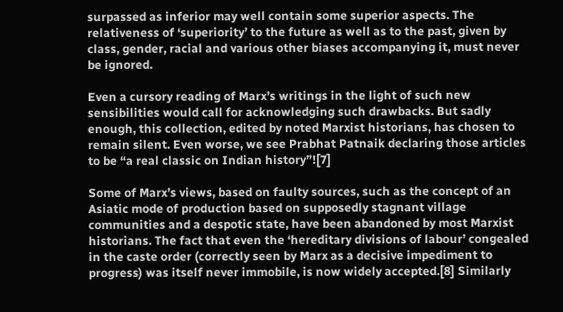surpassed as inferior may well contain some superior aspects. The relativeness of ‘superiority’ to the future as well as to the past, given by class, gender, racial and various other biases accompanying it, must never be ignored.

Even a cursory reading of Marx’s writings in the light of such new sensibilities would call for acknowledging such drawbacks. But sadly enough, this collection, edited by noted Marxist historians, has chosen to remain silent. Even worse, we see Prabhat Patnaik declaring those articles to be “a real classic on Indian history”![7]

Some of Marx’s views, based on faulty sources, such as the concept of an Asiatic mode of production based on supposedly stagnant village communities and a despotic state, have been abandoned by most Marxist historians. The fact that even the ‘hereditary divisions of labour’ congealed in the caste order (correctly seen by Marx as a decisive impediment to progress) was itself never immobile, is now widely accepted.[8] Similarly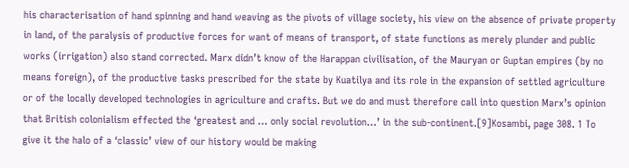his characterisation of hand spinning and hand weaving as the pivots of village society, his view on the absence of private property in land, of the paralysis of productive forces for want of means of transport, of state functions as merely plunder and public works (irrigation) also stand corrected. Marx didn’t know of the Harappan civilisation, of the Mauryan or Guptan empires (by no means foreign), of the productive tasks prescribed for the state by Kuatilya and its role in the expansion of settled agriculture or of the locally developed technologies in agriculture and crafts. But we do and must therefore call into question Marx’s opinion that British colonialism effected the ‘greatest and … only social revolution…’ in the sub-continent.[9]Kosambi, page 308. 1 To give it the halo of a ‘classic’ view of our history would be making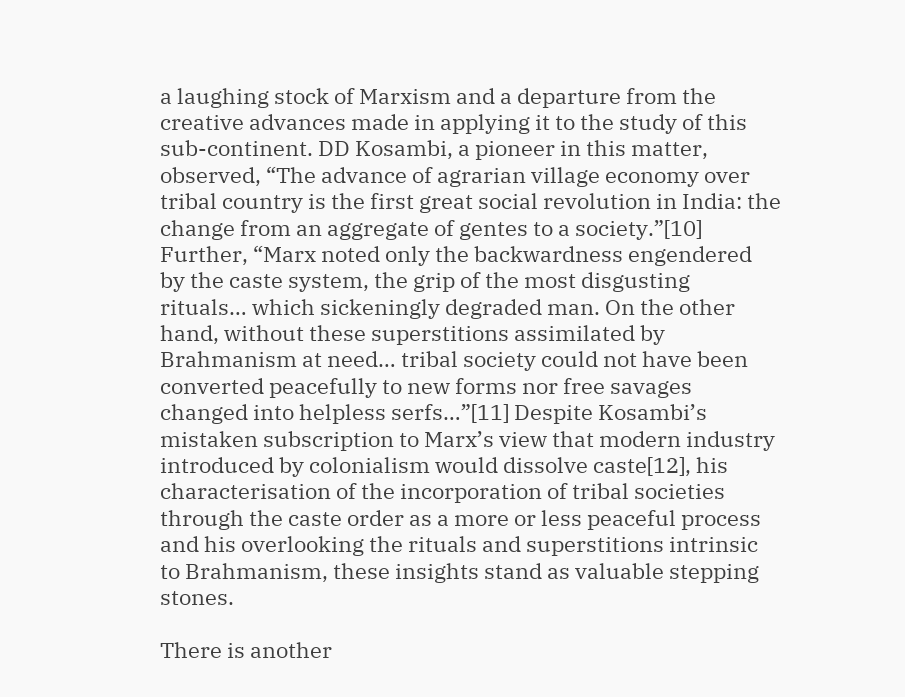a laughing stock of Marxism and a departure from the creative advances made in applying it to the study of this sub-continent. DD Kosambi, a pioneer in this matter, observed, “The advance of agrarian village economy over tribal country is the first great social revolution in India: the change from an aggregate of gentes to a society.”[10] Further, “Marx noted only the backwardness engendered by the caste system, the grip of the most disgusting rituals… which sickeningly degraded man. On the other hand, without these superstitions assimilated by Brahmanism at need… tribal society could not have been converted peacefully to new forms nor free savages changed into helpless serfs…”[11] Despite Kosambi’s mistaken subscription to Marx’s view that modern industry introduced by colonialism would dissolve caste[12], his characterisation of the incorporation of tribal societies through the caste order as a more or less peaceful process and his overlooking the rituals and superstitions intrinsic to Brahmanism, these insights stand as valuable stepping stones.

There is another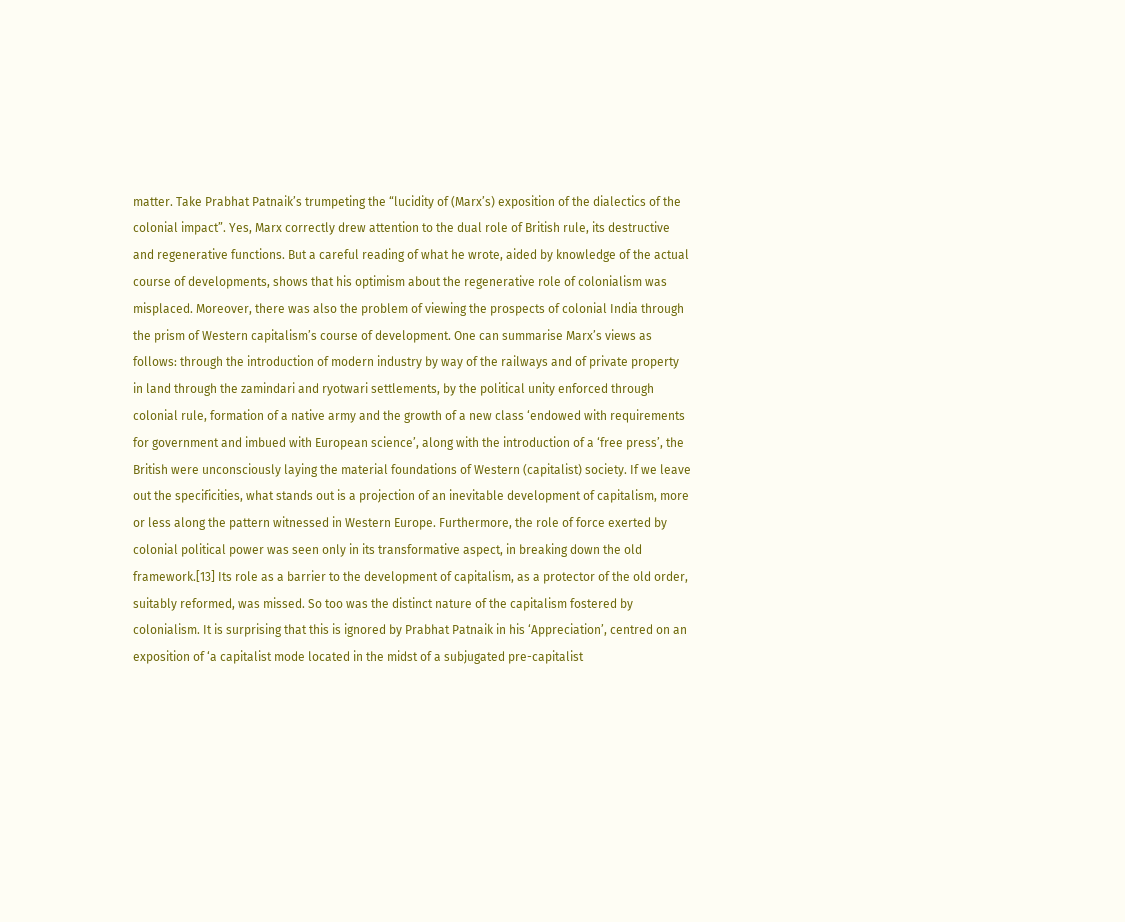matter. Take Prabhat Patnaik’s trumpeting the “lucidity of (Marx’s) exposition of the dialectics of the colonial impact”. Yes, Marx correctly drew attention to the dual role of British rule, its destructive and regenerative functions. But a careful reading of what he wrote, aided by knowledge of the actual course of developments, shows that his optimism about the regenerative role of colonialism was misplaced. Moreover, there was also the problem of viewing the prospects of colonial India through the prism of Western capitalism’s course of development. One can summarise Marx’s views as follows: through the introduction of modern industry by way of the railways and of private property in land through the zamindari and ryotwari settlements, by the political unity enforced through colonial rule, formation of a native army and the growth of a new class ‘endowed with requirements for government and imbued with European science’, along with the introduction of a ‘free press’, the British were unconsciously laying the material foundations of Western (capitalist) society. If we leave out the specificities, what stands out is a projection of an inevitable development of capitalism, more or less along the pattern witnessed in Western Europe. Furthermore, the role of force exerted by colonial political power was seen only in its transformative aspect, in breaking down the old framework.[13] Its role as a barrier to the development of capitalism, as a protector of the old order, suitably reformed, was missed. So too was the distinct nature of the capitalism fostered by colonialism. It is surprising that this is ignored by Prabhat Patnaik in his ‘Appreciation’, centred on an exposition of ‘a capitalist mode located in the midst of a subjugated pre-capitalist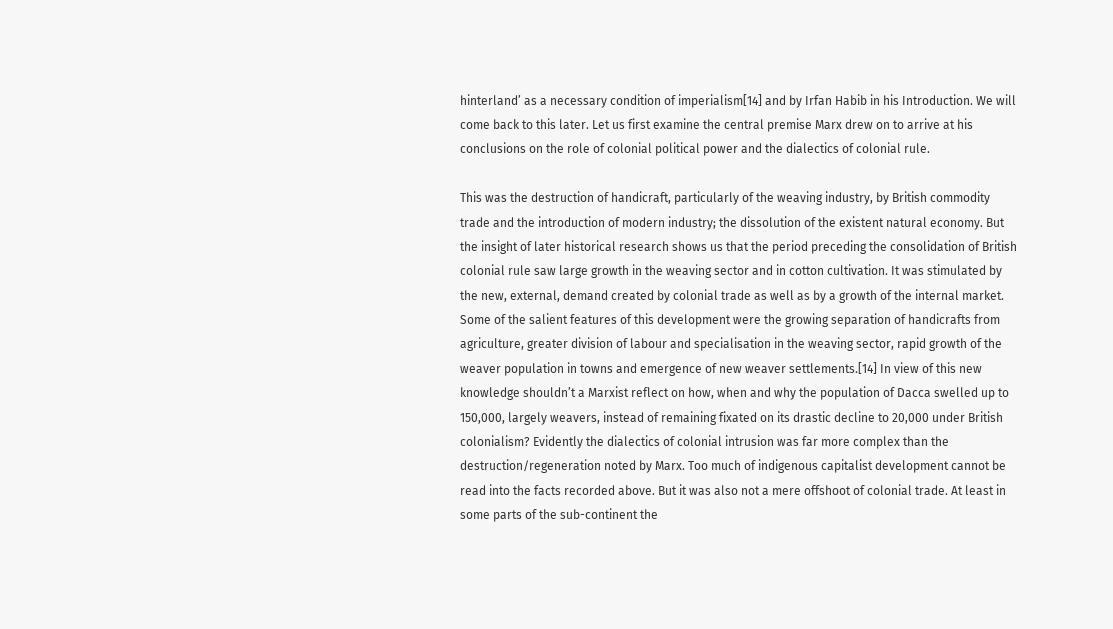hinterland’ as a necessary condition of imperialism[14] and by Irfan Habib in his Introduction. We will come back to this later. Let us first examine the central premise Marx drew on to arrive at his conclusions on the role of colonial political power and the dialectics of colonial rule.

This was the destruction of handicraft, particularly of the weaving industry, by British commodity trade and the introduction of modern industry; the dissolution of the existent natural economy. But the insight of later historical research shows us that the period preceding the consolidation of British colonial rule saw large growth in the weaving sector and in cotton cultivation. It was stimulated by the new, external, demand created by colonial trade as well as by a growth of the internal market. Some of the salient features of this development were the growing separation of handicrafts from agriculture, greater division of labour and specialisation in the weaving sector, rapid growth of the weaver population in towns and emergence of new weaver settlements.[14] In view of this new knowledge shouldn’t a Marxist reflect on how, when and why the population of Dacca swelled up to 150,000, largely weavers, instead of remaining fixated on its drastic decline to 20,000 under British colonialism? Evidently the dialectics of colonial intrusion was far more complex than the destruction/regeneration noted by Marx. Too much of indigenous capitalist development cannot be read into the facts recorded above. But it was also not a mere offshoot of colonial trade. At least in some parts of the sub-continent the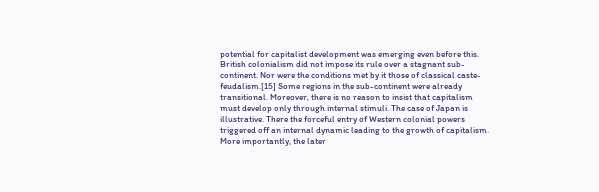potential for capitalist development was emerging even before this. British colonialism did not impose its rule over a stagnant sub-continent. Nor were the conditions met by it those of classical caste-feudalism.[15] Some regions in the sub-continent were already transitional. Moreover, there is no reason to insist that capitalism must develop only through internal stimuli. The case of Japan is illustrative. There the forceful entry of Western colonial powers triggered off an internal dynamic leading to the growth of capitalism. More importantly, the later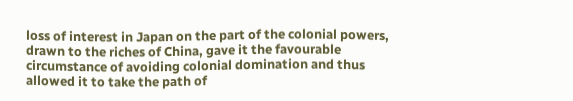loss of interest in Japan on the part of the colonial powers, drawn to the riches of China, gave it the favourable circumstance of avoiding colonial domination and thus allowed it to take the path of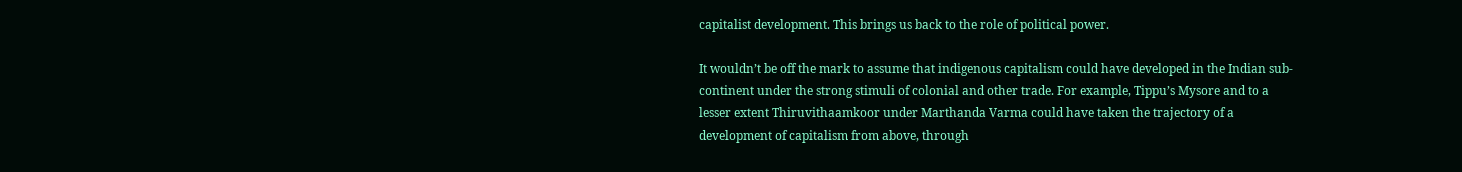capitalist development. This brings us back to the role of political power.

It wouldn’t be off the mark to assume that indigenous capitalism could have developed in the Indian sub-continent under the strong stimuli of colonial and other trade. For example, Tippu’s Mysore and to a lesser extent Thiruvithaamkoor under Marthanda Varma could have taken the trajectory of a development of capitalism from above, through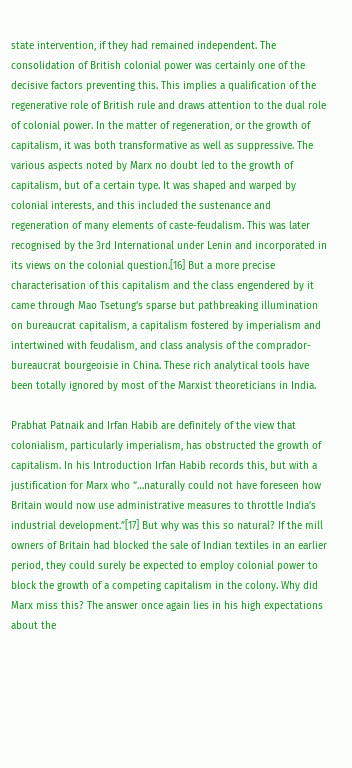state intervention, if they had remained independent. The consolidation of British colonial power was certainly one of the decisive factors preventing this. This implies a qualification of the regenerative role of British rule and draws attention to the dual role of colonial power. In the matter of regeneration, or the growth of capitalism, it was both transformative as well as suppressive. The various aspects noted by Marx no doubt led to the growth of capitalism, but of a certain type. It was shaped and warped by colonial interests, and this included the sustenance and regeneration of many elements of caste-feudalism. This was later recognised by the 3rd International under Lenin and incorporated in its views on the colonial question.[16] But a more precise characterisation of this capitalism and the class engendered by it came through Mao Tsetung’s sparse but pathbreaking illumination on bureaucrat capitalism, a capitalism fostered by imperialism and intertwined with feudalism, and class analysis of the comprador-bureaucrat bourgeoisie in China. These rich analytical tools have been totally ignored by most of the Marxist theoreticians in India.

Prabhat Patnaik and Irfan Habib are definitely of the view that colonialism, particularly imperialism, has obstructed the growth of capitalism. In his Introduction Irfan Habib records this, but with a justification for Marx who “…naturally could not have foreseen how Britain would now use administrative measures to throttle India’s industrial development.”[17] But why was this so natural? If the mill owners of Britain had blocked the sale of Indian textiles in an earlier period, they could surely be expected to employ colonial power to block the growth of a competing capitalism in the colony. Why did Marx miss this? The answer once again lies in his high expectations about the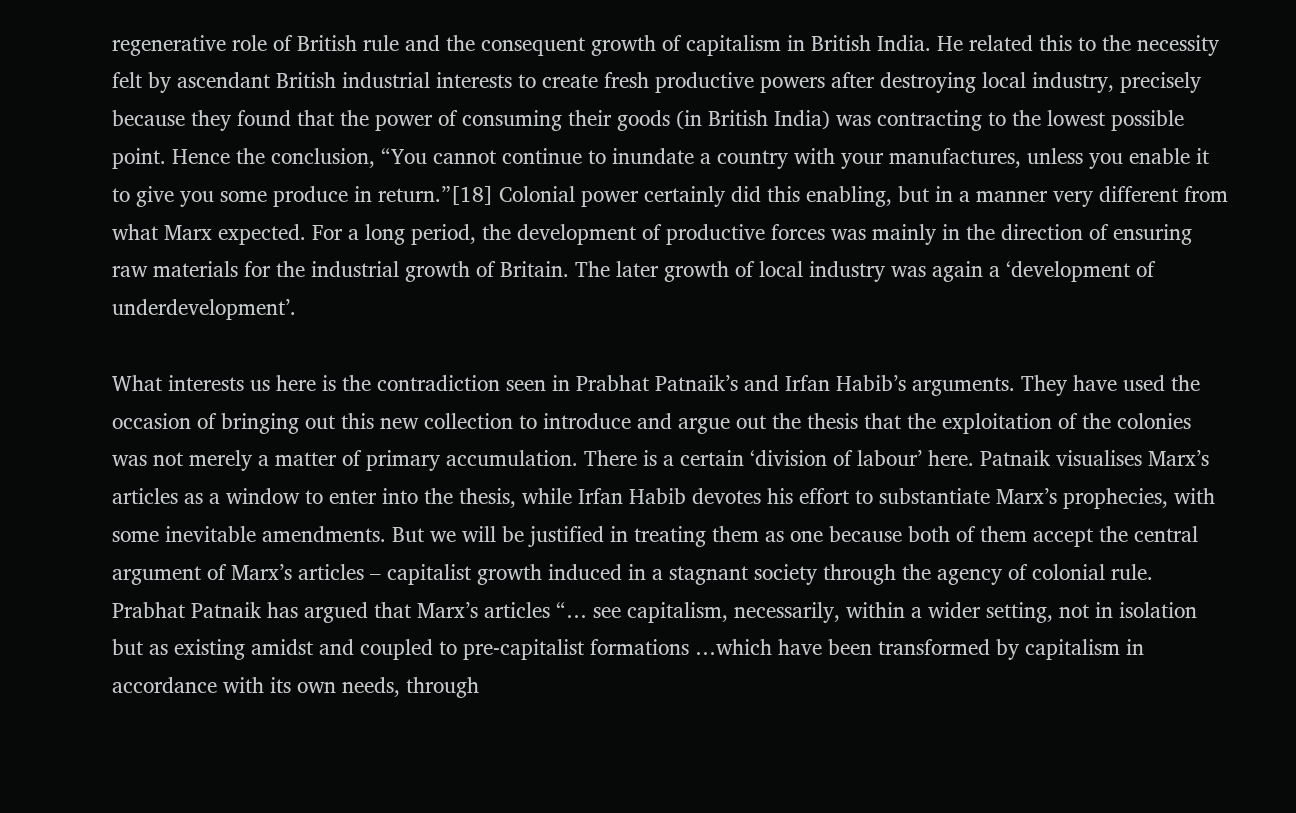regenerative role of British rule and the consequent growth of capitalism in British India. He related this to the necessity felt by ascendant British industrial interests to create fresh productive powers after destroying local industry, precisely because they found that the power of consuming their goods (in British India) was contracting to the lowest possible point. Hence the conclusion, “You cannot continue to inundate a country with your manufactures, unless you enable it to give you some produce in return.”[18] Colonial power certainly did this enabling, but in a manner very different from what Marx expected. For a long period, the development of productive forces was mainly in the direction of ensuring raw materials for the industrial growth of Britain. The later growth of local industry was again a ‘development of underdevelopment’.

What interests us here is the contradiction seen in Prabhat Patnaik’s and Irfan Habib’s arguments. They have used the occasion of bringing out this new collection to introduce and argue out the thesis that the exploitation of the colonies was not merely a matter of primary accumulation. There is a certain ‘division of labour’ here. Patnaik visualises Marx’s articles as a window to enter into the thesis, while Irfan Habib devotes his effort to substantiate Marx’s prophecies, with some inevitable amendments. But we will be justified in treating them as one because both of them accept the central argument of Marx’s articles – capitalist growth induced in a stagnant society through the agency of colonial rule. Prabhat Patnaik has argued that Marx’s articles “… see capitalism, necessarily, within a wider setting, not in isolation but as existing amidst and coupled to pre-capitalist formations …which have been transformed by capitalism in accordance with its own needs, through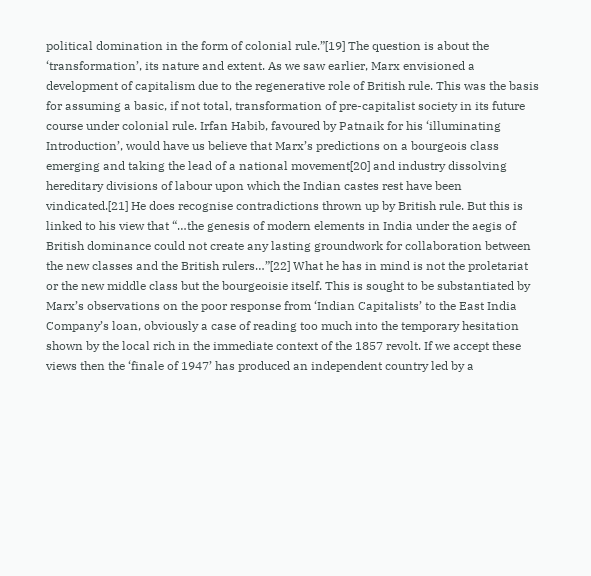political domination in the form of colonial rule.”[19] The question is about the ‘transformation’, its nature and extent. As we saw earlier, Marx envisioned a development of capitalism due to the regenerative role of British rule. This was the basis for assuming a basic, if not total, transformation of pre-capitalist society in its future course under colonial rule. Irfan Habib, favoured by Patnaik for his ‘illuminating Introduction’, would have us believe that Marx’s predictions on a bourgeois class emerging and taking the lead of a national movement[20] and industry dissolving hereditary divisions of labour upon which the Indian castes rest have been vindicated.[21] He does recognise contradictions thrown up by British rule. But this is linked to his view that “…the genesis of modern elements in India under the aegis of British dominance could not create any lasting groundwork for collaboration between the new classes and the British rulers…”[22] What he has in mind is not the proletariat or the new middle class but the bourgeoisie itself. This is sought to be substantiated by Marx’s observations on the poor response from ‘Indian Capitalists’ to the East India Company’s loan, obviously a case of reading too much into the temporary hesitation shown by the local rich in the immediate context of the 1857 revolt. If we accept these views then the ‘finale of 1947’ has produced an independent country led by a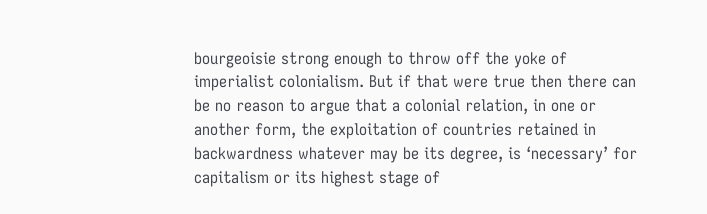bourgeoisie strong enough to throw off the yoke of imperialist colonialism. But if that were true then there can be no reason to argue that a colonial relation, in one or another form, the exploitation of countries retained in backwardness whatever may be its degree, is ‘necessary’ for capitalism or its highest stage of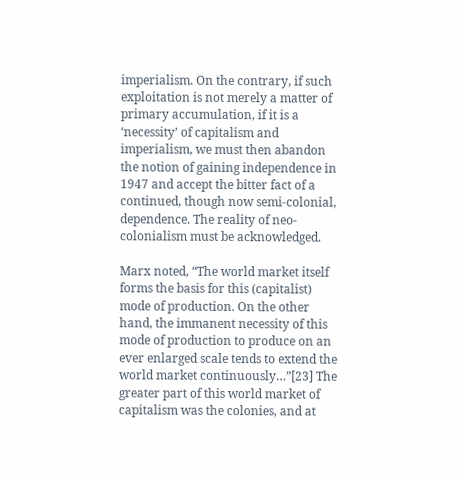imperialism. On the contrary, if such exploitation is not merely a matter of primary accumulation, if it is a ‘necessity’ of capitalism and imperialism, we must then abandon the notion of gaining independence in 1947 and accept the bitter fact of a continued, though now semi-colonial, dependence. The reality of neo-colonialism must be acknowledged.

Marx noted, “The world market itself forms the basis for this (capitalist) mode of production. On the other hand, the immanent necessity of this mode of production to produce on an ever enlarged scale tends to extend the world market continuously…”[23] The greater part of this world market of capitalism was the colonies, and at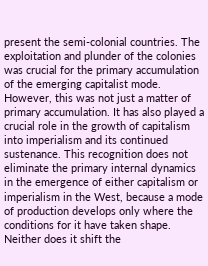present the semi-colonial countries. The exploitation and plunder of the colonies was crucial for the primary accumulation of the emerging capitalist mode. However, this was not just a matter of primary accumulation. It has also played a crucial role in the growth of capitalism into imperialism and its continued sustenance. This recognition does not eliminate the primary internal dynamics in the emergence of either capitalism or imperialism in the West, because a mode of production develops only where the conditions for it have taken shape. Neither does it shift the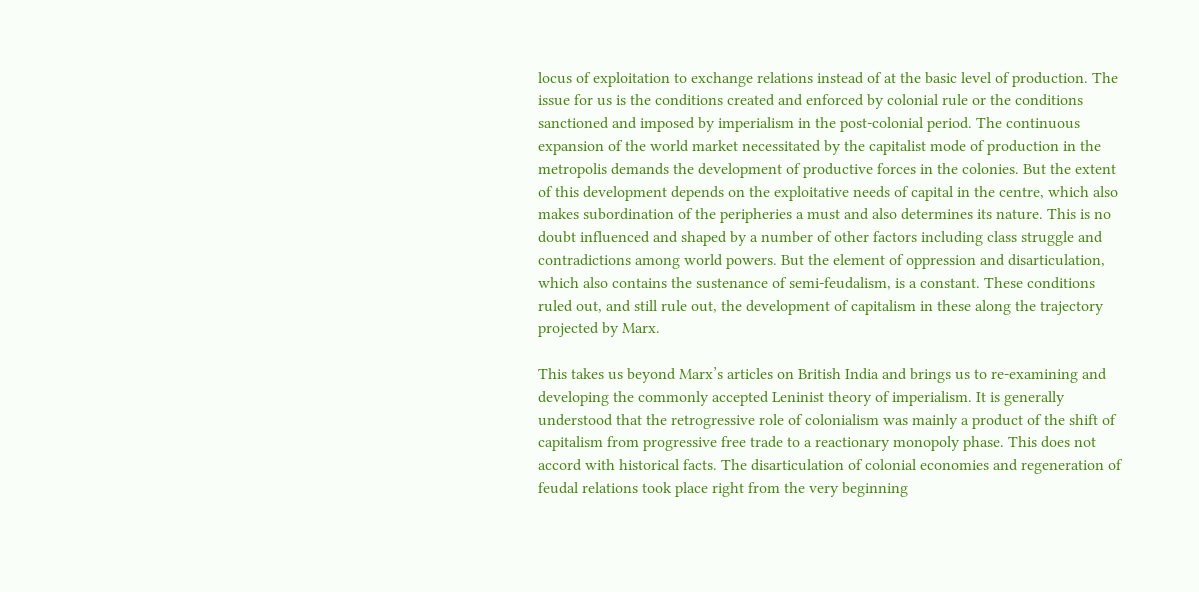locus of exploitation to exchange relations instead of at the basic level of production. The issue for us is the conditions created and enforced by colonial rule or the conditions sanctioned and imposed by imperialism in the post-colonial period. The continuous expansion of the world market necessitated by the capitalist mode of production in the metropolis demands the development of productive forces in the colonies. But the extent of this development depends on the exploitative needs of capital in the centre, which also makes subordination of the peripheries a must and also determines its nature. This is no doubt influenced and shaped by a number of other factors including class struggle and contradictions among world powers. But the element of oppression and disarticulation, which also contains the sustenance of semi-feudalism, is a constant. These conditions ruled out, and still rule out, the development of capitalism in these along the trajectory projected by Marx.

This takes us beyond Marx’s articles on British India and brings us to re-examining and developing the commonly accepted Leninist theory of imperialism. It is generally understood that the retrogressive role of colonialism was mainly a product of the shift of capitalism from progressive free trade to a reactionary monopoly phase. This does not accord with historical facts. The disarticulation of colonial economies and regeneration of feudal relations took place right from the very beginning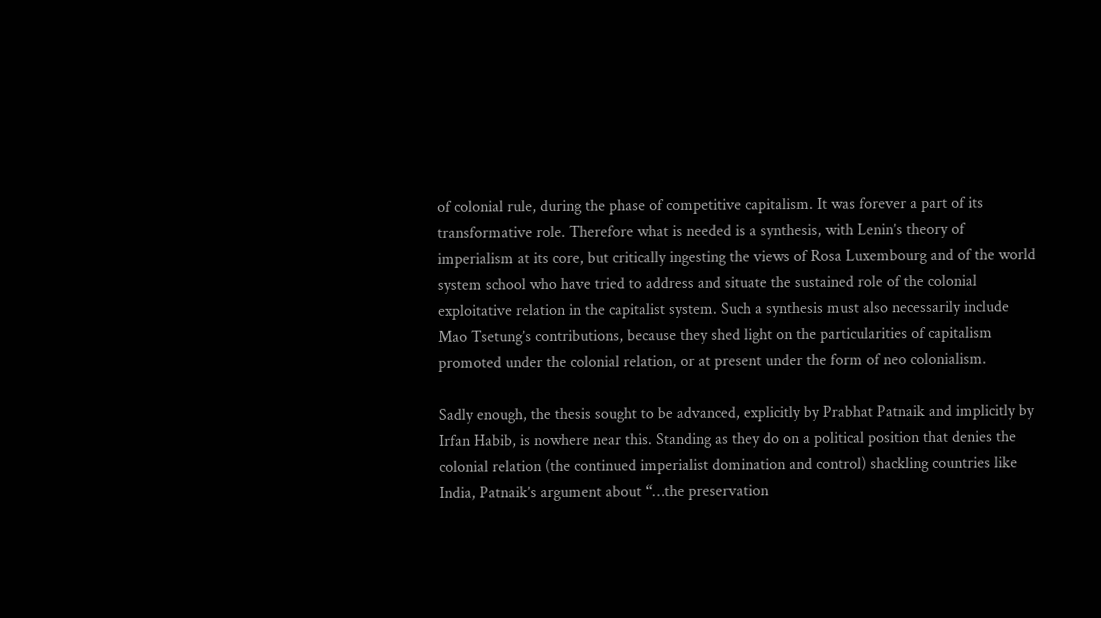of colonial rule, during the phase of competitive capitalism. It was forever a part of its transformative role. Therefore what is needed is a synthesis, with Lenin’s theory of imperialism at its core, but critically ingesting the views of Rosa Luxembourg and of the world system school who have tried to address and situate the sustained role of the colonial exploitative relation in the capitalist system. Such a synthesis must also necessarily include Mao Tsetung’s contributions, because they shed light on the particularities of capitalism promoted under the colonial relation, or at present under the form of neo colonialism.

Sadly enough, the thesis sought to be advanced, explicitly by Prabhat Patnaik and implicitly by Irfan Habib, is nowhere near this. Standing as they do on a political position that denies the colonial relation (the continued imperialist domination and control) shackling countries like India, Patnaik’s argument about “…the preservation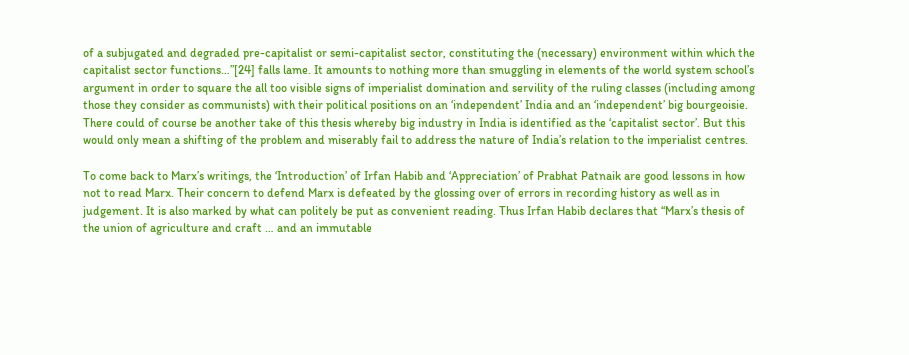of a subjugated and degraded pre-capitalist or semi-capitalist sector, constituting the (necessary) environment within which the capitalist sector functions…”[24] falls lame. It amounts to nothing more than smuggling in elements of the world system school’s argument in order to square the all too visible signs of imperialist domination and servility of the ruling classes (including among those they consider as communists) with their political positions on an ‘independent’ India and an ‘independent’ big bourgeoisie. There could of course be another take of this thesis whereby big industry in India is identified as the ‘capitalist sector’. But this would only mean a shifting of the problem and miserably fail to address the nature of India’s relation to the imperialist centres.

To come back to Marx’s writings, the ‘Introduction’ of Irfan Habib and ‘Appreciation’ of Prabhat Patnaik are good lessons in how not to read Marx. Their concern to defend Marx is defeated by the glossing over of errors in recording history as well as in judgement. It is also marked by what can politely be put as convenient reading. Thus Irfan Habib declares that “Marx’s thesis of the union of agriculture and craft … and an immutable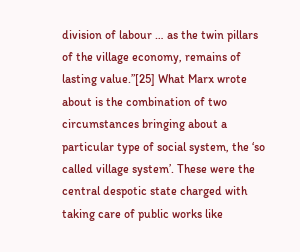division of labour … as the twin pillars of the village economy, remains of lasting value.”[25] What Marx wrote about is the combination of two circumstances bringing about a particular type of social system, the ‘so called village system’. These were the central despotic state charged with taking care of public works like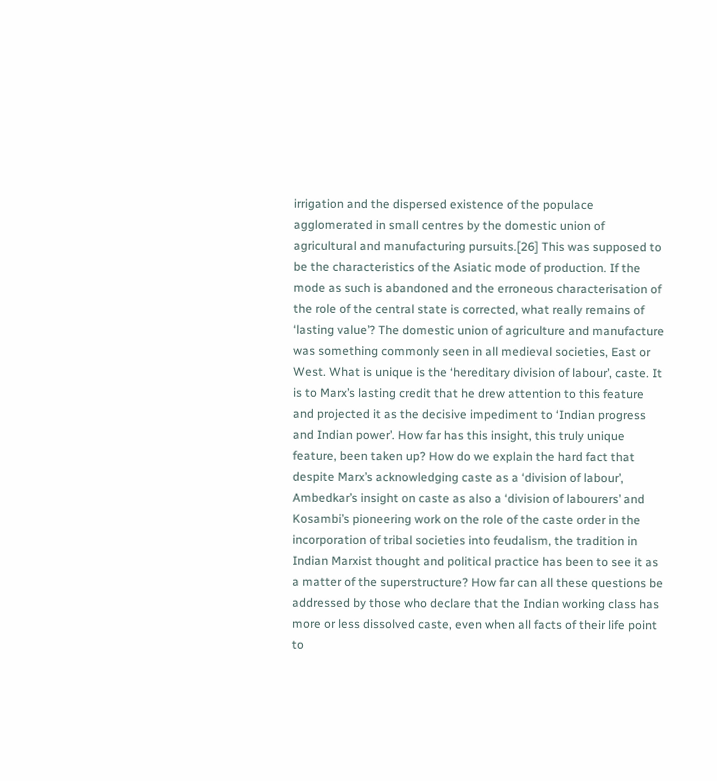irrigation and the dispersed existence of the populace agglomerated in small centres by the domestic union of agricultural and manufacturing pursuits.[26] This was supposed to be the characteristics of the Asiatic mode of production. If the mode as such is abandoned and the erroneous characterisation of the role of the central state is corrected, what really remains of ‘lasting value’? The domestic union of agriculture and manufacture was something commonly seen in all medieval societies, East or West. What is unique is the ‘hereditary division of labour’, caste. It is to Marx’s lasting credit that he drew attention to this feature and projected it as the decisive impediment to ‘Indian progress and Indian power’. How far has this insight, this truly unique feature, been taken up? How do we explain the hard fact that despite Marx’s acknowledging caste as a ‘division of labour’, Ambedkar’s insight on caste as also a ‘division of labourers’ and Kosambi’s pioneering work on the role of the caste order in the incorporation of tribal societies into feudalism, the tradition in Indian Marxist thought and political practice has been to see it as a matter of the superstructure? How far can all these questions be addressed by those who declare that the Indian working class has more or less dissolved caste, even when all facts of their life point to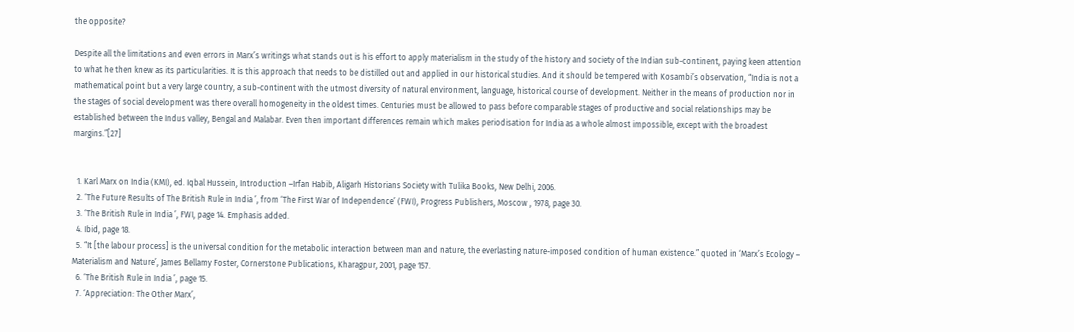the opposite?

Despite all the limitations and even errors in Marx’s writings what stands out is his effort to apply materialism in the study of the history and society of the Indian sub-continent, paying keen attention to what he then knew as its particularities. It is this approach that needs to be distilled out and applied in our historical studies. And it should be tempered with Kosambi’s observation, “India is not a mathematical point but a very large country, a sub-continent with the utmost diversity of natural environment, language, historical course of development. Neither in the means of production nor in the stages of social development was there overall homogeneity in the oldest times. Centuries must be allowed to pass before comparable stages of productive and social relationships may be established between the Indus valley, Bengal and Malabar. Even then important differences remain which makes periodisation for India as a whole almost impossible, except with the broadest margins.”[27]


  1. Karl Marx on India (KMI), ed. Iqbal Hussein, Introduction –Irfan Habib, Aligarh Historians Society with Tulika Books, New Delhi, 2006.
  2. ‘The Future Results of The British Rule in India ’, from ‘The First War of Independence’ (FWI), Progress Publishers, Moscow , 1978, page 30.
  3. ‘The British Rule in India ’, FWI, page 14. Emphasis added.
  4. Ibid, page 18.
  5. “It [the labour process] is the universal condition for the metabolic interaction between man and nature, the everlasting nature-imposed condition of human existence.” quoted in ‘Marx’s Ecology – Materialism and Nature’, James Bellamy Foster, Cornerstone Publications, Kharagpur, 2001, page 157.
  6. ‘The British Rule in India ’, page 15.
  7. ‘Appreciation: The Other Marx’,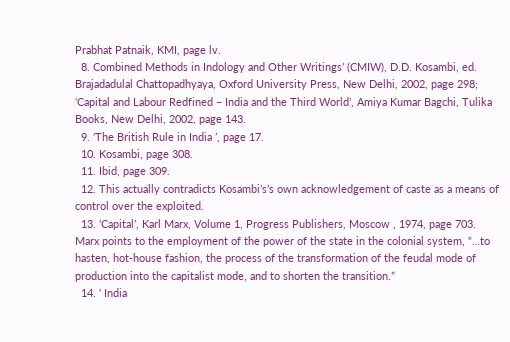Prabhat Patnaik, KMI, page lv.
  8. Combined Methods in Indology and Other Writings’ (CMIW), D.D. Kosambi, ed. Brajadadulal Chattopadhyaya, Oxford University Press, New Delhi, 2002, page 298; ‘Capital and Labour Redfined – India and the Third World’, Amiya Kumar Bagchi, Tulika Books, New Delhi, 2002, page 143.
  9. ‘The British Rule in India ’, page 17.
  10. Kosambi, page 308.
  11. Ibid, page 309.
  12. This actually contradicts Kosambi’s’s own acknowledgement of caste as a means of control over the exploited.
  13. ‘Capital’, Karl Marx, Volume 1, Progress Publishers, Moscow , 1974, page 703. Marx points to the employment of the power of the state in the colonial system, “…to hasten, hot-house fashion, the process of the transformation of the feudal mode of production into the capitalist mode, and to shorten the transition.”
  14. ‘ India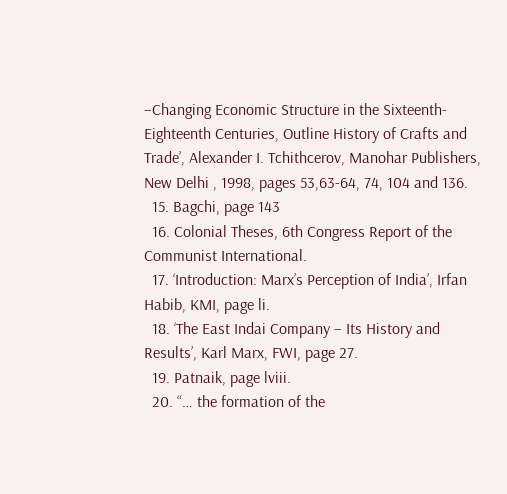–Changing Economic Structure in the Sixteenth-Eighteenth Centuries, Outline History of Crafts and Trade’, Alexander I. Tchithcerov, Manohar Publishers, New Delhi , 1998, pages 53,63-64, 74, 104 and 136.
  15. Bagchi, page 143
  16. Colonial Theses, 6th Congress Report of the Communist International.
  17. ‘Introduction: Marx’s Perception of India’, Irfan Habib, KMI, page li.
  18. ‘The East Indai Company – Its History and Results’, Karl Marx, FWI, page 27.
  19. Patnaik, page lviii.
  20. “… the formation of the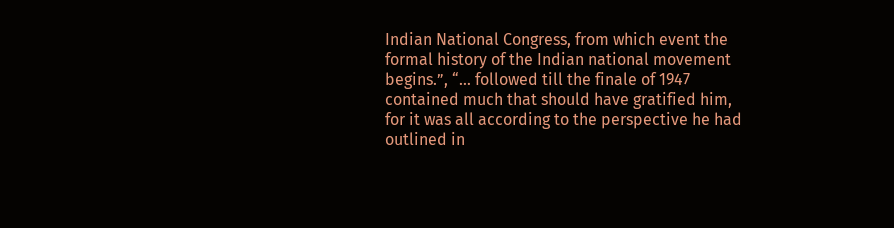Indian National Congress, from which event the formal history of the Indian national movement begins.”, “… followed till the finale of 1947 contained much that should have gratified him, for it was all according to the perspective he had outlined in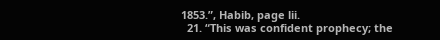1853.”, Habib, page lii.
  21. “This was confident prophecy; the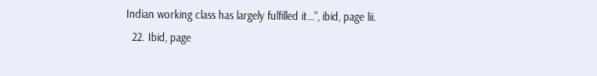Indian working class has largely fulfilled it…”, ibid, page lii.
  22. Ibid, page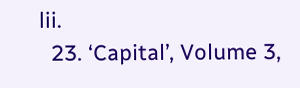lii.
  23. ‘Capital’, Volume 3,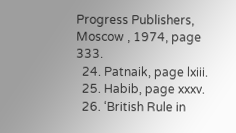Progress Publishers, Moscow , 1974, page 333.
  24. Patnaik, page lxiii.
  25. Habib, page xxxv.
  26. ‘British Rule in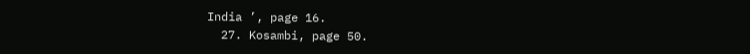India ’, page 16.
  27. Kosambi, page 50.